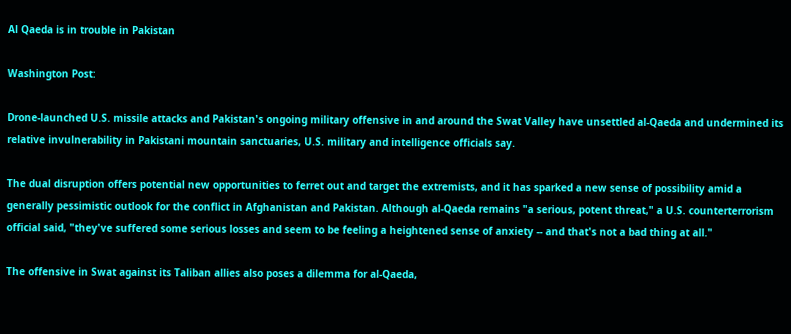Al Qaeda is in trouble in Pakistan

Washington Post:

Drone-launched U.S. missile attacks and Pakistan's ongoing military offensive in and around the Swat Valley have unsettled al-Qaeda and undermined its relative invulnerability in Pakistani mountain sanctuaries, U.S. military and intelligence officials say.

The dual disruption offers potential new opportunities to ferret out and target the extremists, and it has sparked a new sense of possibility amid a generally pessimistic outlook for the conflict in Afghanistan and Pakistan. Although al-Qaeda remains "a serious, potent threat," a U.S. counterterrorism official said, "they've suffered some serious losses and seem to be feeling a heightened sense of anxiety -- and that's not a bad thing at all."

The offensive in Swat against its Taliban allies also poses a dilemma for al-Qaeda,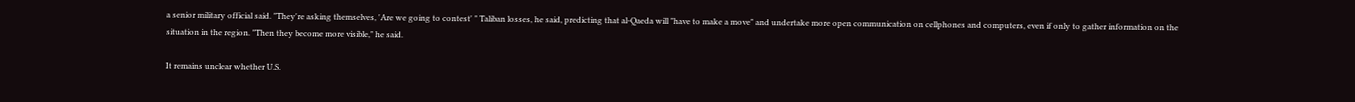a senior military official said. "They're asking themselves, 'Are we going to contest' " Taliban losses, he said, predicting that al-Qaeda will "have to make a move" and undertake more open communication on cellphones and computers, even if only to gather information on the situation in the region. "Then they become more visible," he said.

It remains unclear whether U.S.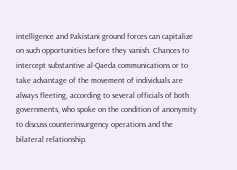intelligence and Pakistani ground forces can capitalize on such opportunities before they vanish. Chances to intercept substantive al-Qaeda communications or to take advantage of the movement of individuals are always fleeting, according to several officials of both governments, who spoke on the condition of anonymity to discuss counterinsurgency operations and the bilateral relationship.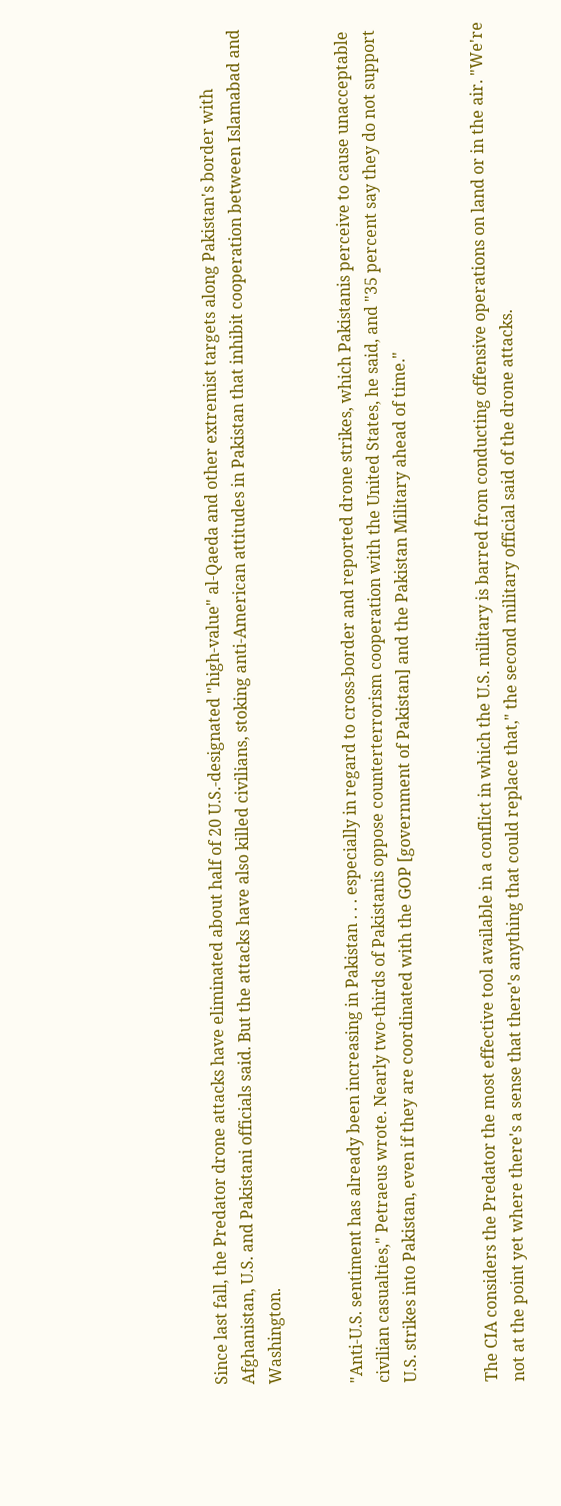Since last fall, the Predator drone attacks have eliminated about half of 20 U.S.-designated "high-value" al-Qaeda and other extremist targets along Pakistan's border with Afghanistan, U.S. and Pakistani officials said. But the attacks have also killed civilians, stoking anti-American attitudes in Pakistan that inhibit cooperation between Islamabad and Washington.


"Anti-U.S. sentiment has already been increasing in Pakistan . . . especially in regard to cross-border and reported drone strikes, which Pakistanis perceive to cause unacceptable civilian casualties," Petraeus wrote. Nearly two-thirds of Pakistanis oppose counterterrorism cooperation with the United States, he said, and "35 percent say they do not support U.S. strikes into Pakistan, even if they are coordinated with the GOP [government of Pakistan] and the Pakistan Military ahead of time."


The CIA considers the Predator the most effective tool available in a conflict in which the U.S. military is barred from conducting offensive operations on land or in the air. "We're not at the point yet where there's a sense that there's anything that could replace that," the second military official said of the drone attacks.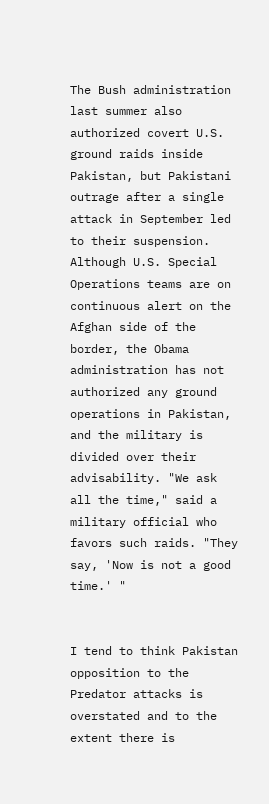The Bush administration last summer also authorized covert U.S. ground raids inside Pakistan, but Pakistani outrage after a single attack in September led to their suspension. Although U.S. Special Operations teams are on continuous alert on the Afghan side of the border, the Obama administration has not authorized any ground operations in Pakistan, and the military is divided over their advisability. "We ask all the time," said a military official who favors such raids. "They say, 'Now is not a good time.' "


I tend to think Pakistan opposition to the Predator attacks is overstated and to the extent there is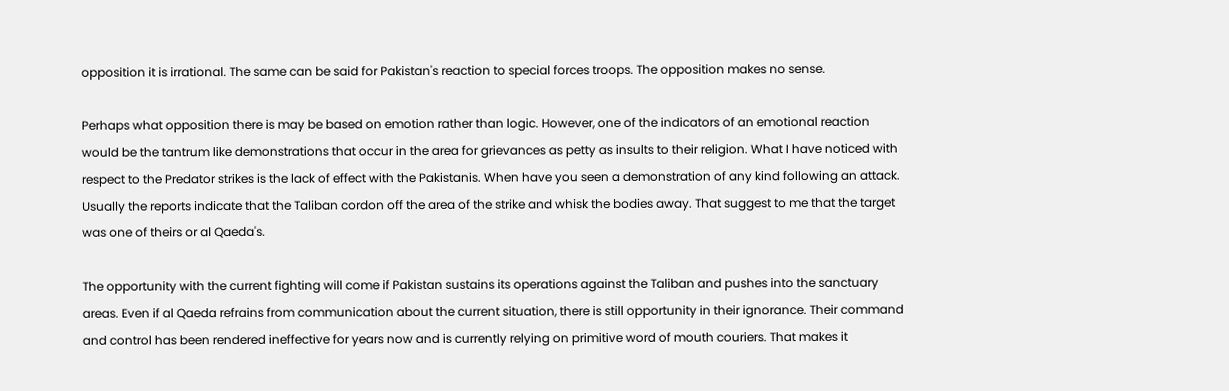opposition it is irrational. The same can be said for Pakistan's reaction to special forces troops. The opposition makes no sense.

Perhaps what opposition there is may be based on emotion rather than logic. However, one of the indicators of an emotional reaction would be the tantrum like demonstrations that occur in the area for grievances as petty as insults to their religion. What I have noticed with respect to the Predator strikes is the lack of effect with the Pakistanis. When have you seen a demonstration of any kind following an attack. Usually the reports indicate that the Taliban cordon off the area of the strike and whisk the bodies away. That suggest to me that the target was one of theirs or al Qaeda's.

The opportunity with the current fighting will come if Pakistan sustains its operations against the Taliban and pushes into the sanctuary areas. Even if al Qaeda refrains from communication about the current situation, there is still opportunity in their ignorance. Their command and control has been rendered ineffective for years now and is currently relying on primitive word of mouth couriers. That makes it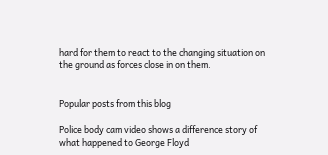hard for them to react to the changing situation on the ground as forces close in on them.


Popular posts from this blog

Police body cam video shows a difference story of what happened to George Floyd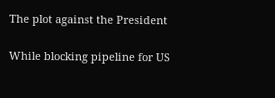The plot against the President

While blocking pipeline for US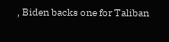, Biden backs one for Taliban